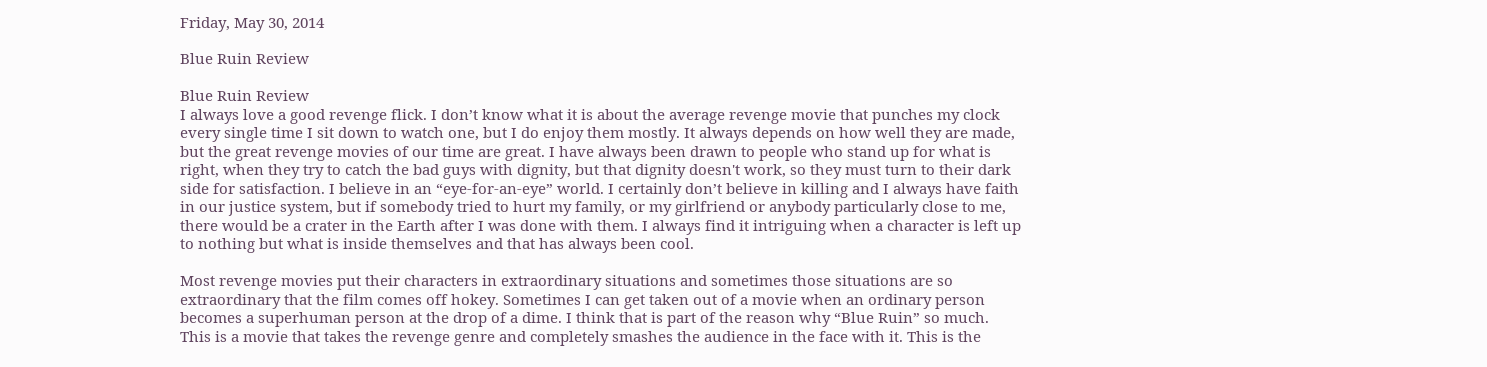Friday, May 30, 2014

Blue Ruin Review

Blue Ruin Review
I always love a good revenge flick. I don’t know what it is about the average revenge movie that punches my clock every single time I sit down to watch one, but I do enjoy them mostly. It always depends on how well they are made, but the great revenge movies of our time are great. I have always been drawn to people who stand up for what is right, when they try to catch the bad guys with dignity, but that dignity doesn't work, so they must turn to their dark side for satisfaction. I believe in an “eye-for-an-eye” world. I certainly don’t believe in killing and I always have faith in our justice system, but if somebody tried to hurt my family, or my girlfriend or anybody particularly close to me, there would be a crater in the Earth after I was done with them. I always find it intriguing when a character is left up to nothing but what is inside themselves and that has always been cool.

Most revenge movies put their characters in extraordinary situations and sometimes those situations are so extraordinary that the film comes off hokey. Sometimes I can get taken out of a movie when an ordinary person becomes a superhuman person at the drop of a dime. I think that is part of the reason why “Blue Ruin” so much. This is a movie that takes the revenge genre and completely smashes the audience in the face with it. This is the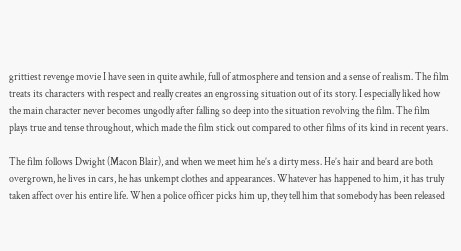grittiest revenge movie I have seen in quite awhile, full of atmosphere and tension and a sense of realism. The film treats its characters with respect and really creates an engrossing situation out of its story. I especially liked how the main character never becomes ungodly after falling so deep into the situation revolving the film. The film plays true and tense throughout, which made the film stick out compared to other films of its kind in recent years.

The film follows Dwight (Macon Blair), and when we meet him he’s a dirty mess. He’s hair and beard are both overgrown, he lives in cars, he has unkempt clothes and appearances. Whatever has happened to him, it has truly taken affect over his entire life. When a police officer picks him up, they tell him that somebody has been released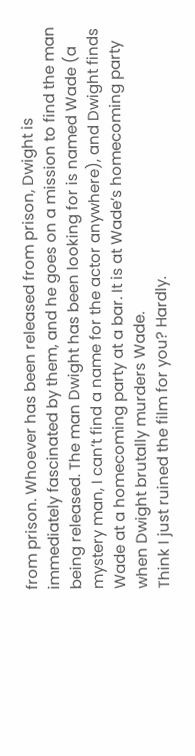from prison. Whoever has been released from prison, Dwight is immediately fascinated by them, and he goes on a mission to find the man being released. The man Dwight has been looking for is named Wade (a mystery man, I can’t find a name for the actor anywhere), and Dwight finds Wade at a homecoming party at a bar. It is at Wade’s homecoming party when Dwight brutally murders Wade.
Think I just ruined the film for you? Hardly.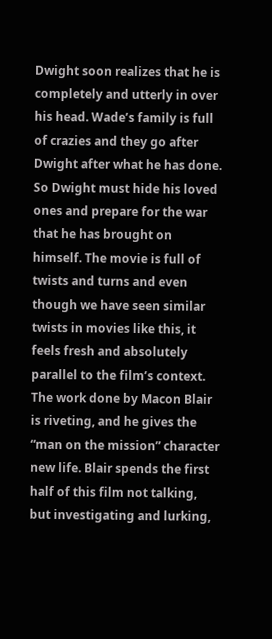Dwight soon realizes that he is completely and utterly in over his head. Wade’s family is full of crazies and they go after Dwight after what he has done. So Dwight must hide his loved ones and prepare for the war that he has brought on himself. The movie is full of twists and turns and even though we have seen similar twists in movies like this, it feels fresh and absolutely parallel to the film’s context. The work done by Macon Blair is riveting, and he gives the “man on the mission” character new life. Blair spends the first half of this film not talking, but investigating and lurking,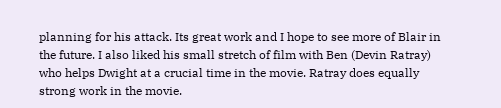planning for his attack. Its great work and I hope to see more of Blair in the future. I also liked his small stretch of film with Ben (Devin Ratray) who helps Dwight at a crucial time in the movie. Ratray does equally strong work in the movie.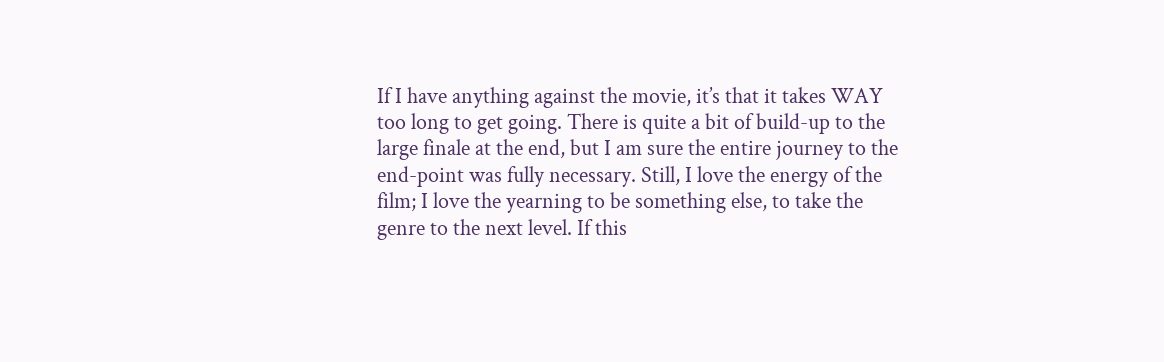If I have anything against the movie, it’s that it takes WAY too long to get going. There is quite a bit of build-up to the large finale at the end, but I am sure the entire journey to the end-point was fully necessary. Still, I love the energy of the film; I love the yearning to be something else, to take the genre to the next level. If this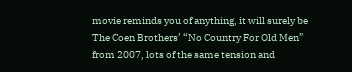movie reminds you of anything, it will surely be The Coen Brothers’ “No Country For Old Men” from 2007, lots of the same tension and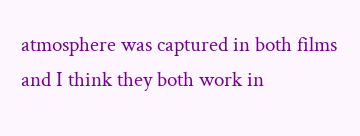atmosphere was captured in both films and I think they both work in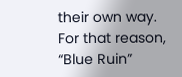their own way. For that reason, “Blue Ruin”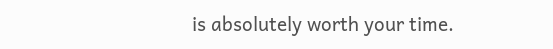is absolutely worth your time.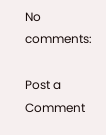No comments:

Post a Comment